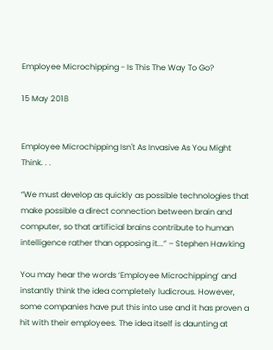Employee Microchipping - Is This The Way To Go?

15 May 2018


Employee Microchipping Isn't As Invasive As You Might Think. . .

“We must develop as quickly as possible technologies that make possible a direct connection between brain and computer, so that artificial brains contribute to human intelligence rather than opposing it...” – Stephen Hawking

You may hear the words ‘Employee Microchipping’ and instantly think the idea completely ludicrous. However, some companies have put this into use and it has proven a hit with their employees. The idea itself is daunting at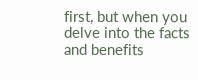first, but when you delve into the facts and benefits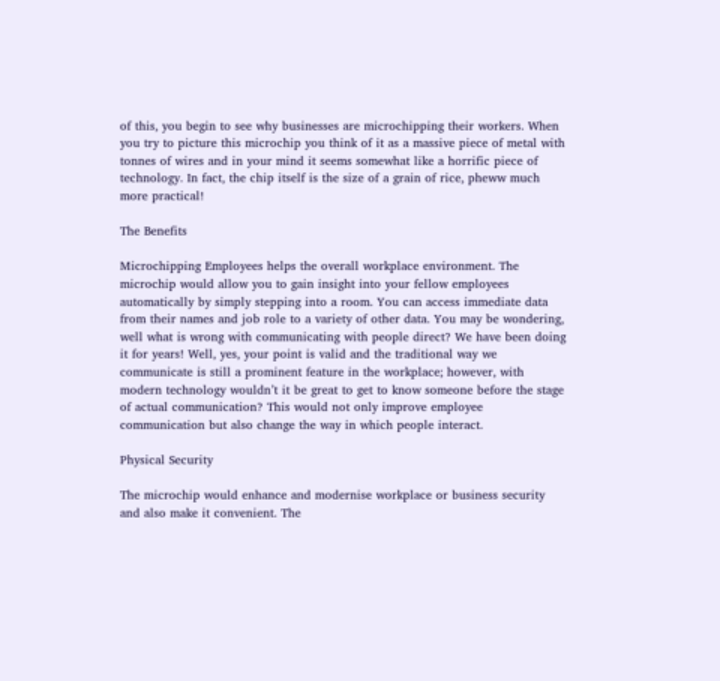of this, you begin to see why businesses are microchipping their workers. When you try to picture this microchip you think of it as a massive piece of metal with tonnes of wires and in your mind it seems somewhat like a horrific piece of technology. In fact, the chip itself is the size of a grain of rice, pheww much more practical!

The Benefits

Microchipping Employees helps the overall workplace environment. The microchip would allow you to gain insight into your fellow employees automatically by simply stepping into a room. You can access immediate data from their names and job role to a variety of other data. You may be wondering, well what is wrong with communicating with people direct? We have been doing it for years! Well, yes, your point is valid and the traditional way we communicate is still a prominent feature in the workplace; however, with modern technology wouldn’t it be great to get to know someone before the stage of actual communication? This would not only improve employee communication but also change the way in which people interact.

Physical Security

The microchip would enhance and modernise workplace or business security and also make it convenient. The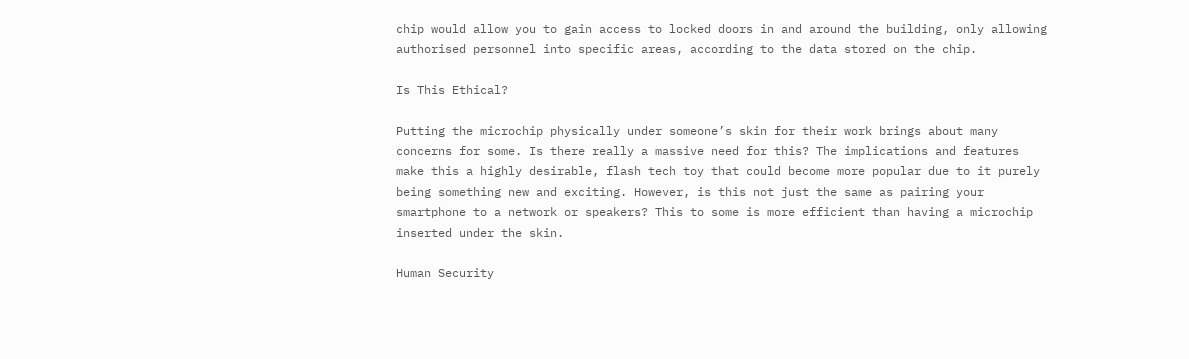chip would allow you to gain access to locked doors in and around the building, only allowing authorised personnel into specific areas, according to the data stored on the chip.

Is This Ethical?

Putting the microchip physically under someone’s skin for their work brings about many concerns for some. Is there really a massive need for this? The implications and features make this a highly desirable, flash tech toy that could become more popular due to it purely being something new and exciting. However, is this not just the same as pairing your smartphone to a network or speakers? This to some is more efficient than having a microchip inserted under the skin.

Human Security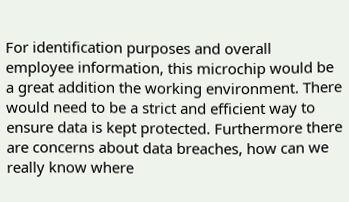For identification purposes and overall employee information, this microchip would be a great addition the working environment. There would need to be a strict and efficient way to ensure data is kept protected. Furthermore there are concerns about data breaches, how can we really know where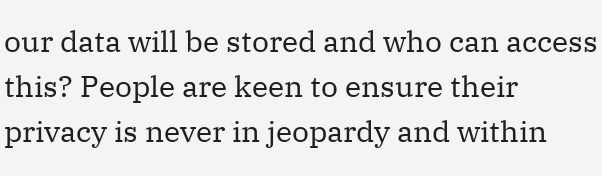our data will be stored and who can access this? People are keen to ensure their privacy is never in jeopardy and within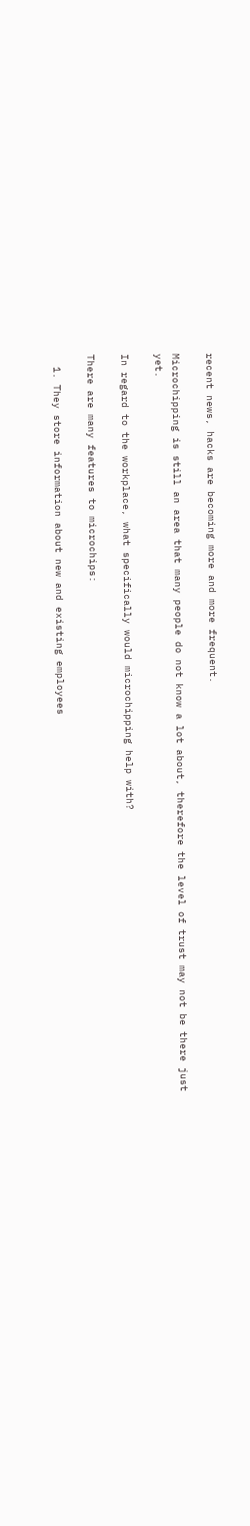recent news, hacks are becoming more and more frequent.

Microchipping is still an area that many people do not know a lot about, therefore the level of trust may not be there just yet.

In regard to the workplace, what specifically would microchipping help with?

There are many features to microchips:

  1. They store information about new and existing employees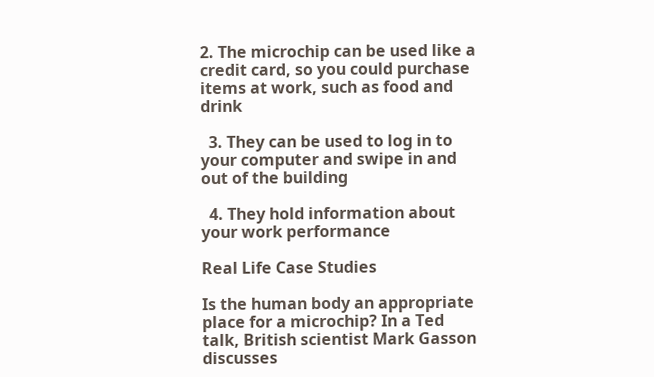2. The microchip can be used like a credit card, so you could purchase items at work, such as food and drink

  3. They can be used to log in to your computer and swipe in and out of the building

  4. They hold information about your work performance

Real Life Case Studies

Is the human body an appropriate place for a microchip? In a Ted talk, British scientist Mark Gasson discusses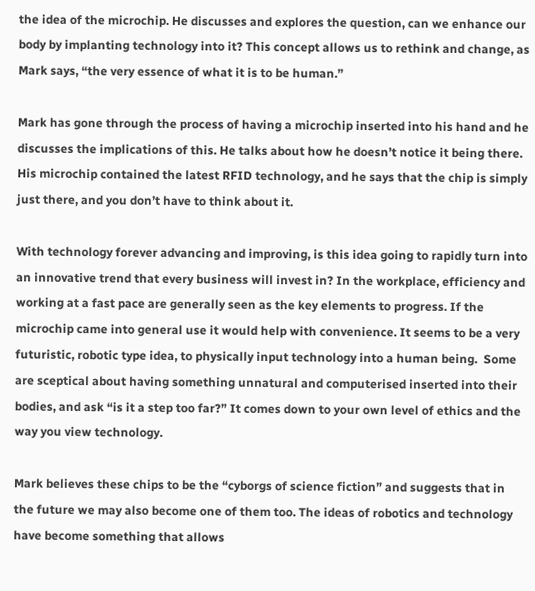the idea of the microchip. He discusses and explores the question, can we enhance our body by implanting technology into it? This concept allows us to rethink and change, as Mark says, “the very essence of what it is to be human.”

Mark has gone through the process of having a microchip inserted into his hand and he discusses the implications of this. He talks about how he doesn’t notice it being there. His microchip contained the latest RFID technology, and he says that the chip is simply just there, and you don’t have to think about it.

With technology forever advancing and improving, is this idea going to rapidly turn into an innovative trend that every business will invest in? In the workplace, efficiency and working at a fast pace are generally seen as the key elements to progress. If the microchip came into general use it would help with convenience. It seems to be a very futuristic, robotic type idea, to physically input technology into a human being.  Some are sceptical about having something unnatural and computerised inserted into their bodies, and ask “is it a step too far?” It comes down to your own level of ethics and the way you view technology.

Mark believes these chips to be the “cyborgs of science fiction” and suggests that in the future we may also become one of them too. The ideas of robotics and technology have become something that allows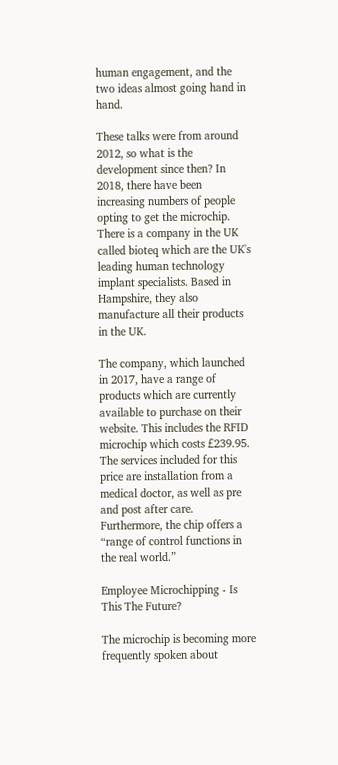human engagement, and the two ideas almost going hand in hand.

These talks were from around 2012, so what is the development since then? In 2018, there have been increasing numbers of people opting to get the microchip. There is a company in the UK called bioteq which are the UK's leading human technology implant specialists. Based in Hampshire, they also manufacture all their products in the UK.

The company, which launched in 2017, have a range of products which are currently available to purchase on their website. This includes the RFID microchip which costs £239.95. The services included for this price are installation from a medical doctor, as well as pre and post after care. Furthermore, the chip offers a “range of control functions in the real world.”

Employee Microchipping - Is This The Future?

The microchip is becoming more frequently spoken about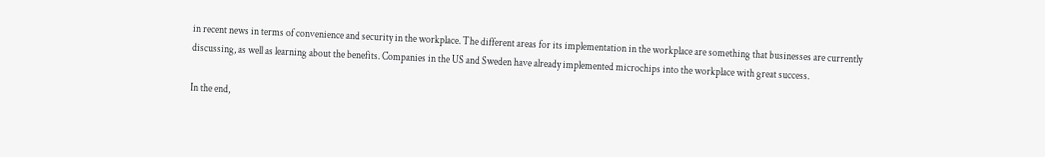in recent news in terms of convenience and security in the workplace. The different areas for its implementation in the workplace are something that businesses are currently discussing, as well as learning about the benefits. Companies in the US and Sweden have already implemented microchips into the workplace with great success.

In the end,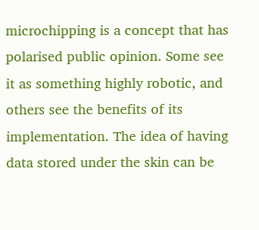microchipping is a concept that has polarised public opinion. Some see it as something highly robotic, and others see the benefits of its implementation. The idea of having data stored under the skin can be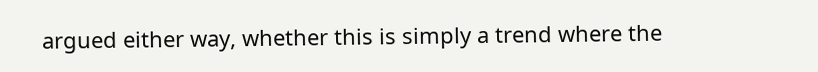argued either way, whether this is simply a trend where the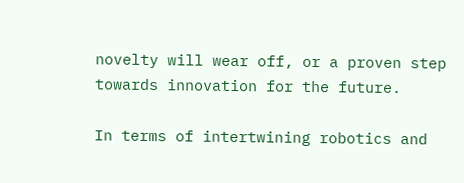novelty will wear off, or a proven step towards innovation for the future.

In terms of intertwining robotics and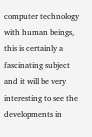computer technology with human beings, this is certainly a fascinating subject and it will be very interesting to see the developments in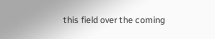this field over the coming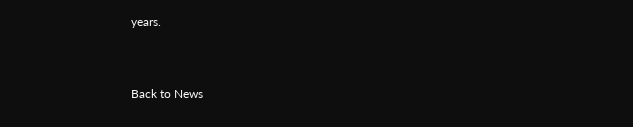years.


Back to News